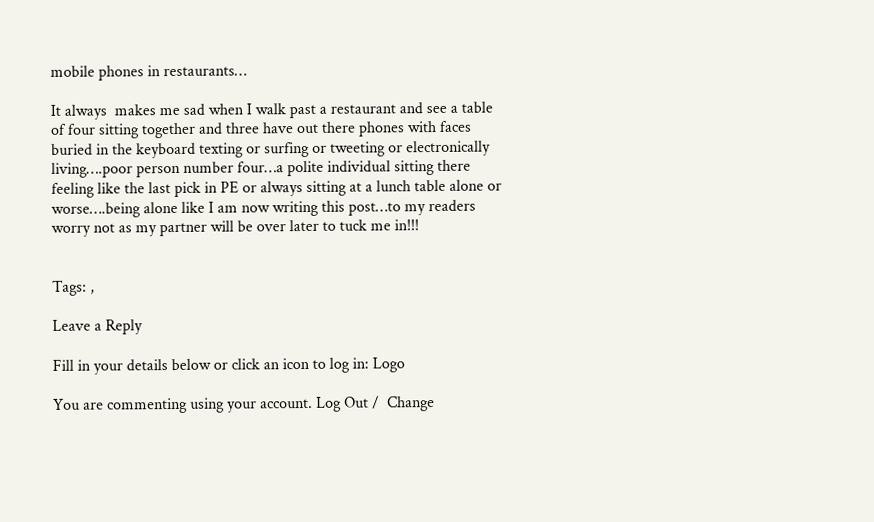mobile phones in restaurants…

It always  makes me sad when I walk past a restaurant and see a table of four sitting together and three have out there phones with faces buried in the keyboard texting or surfing or tweeting or electronically living….poor person number four…a polite individual sitting there feeling like the last pick in PE or always sitting at a lunch table alone or worse….being alone like I am now writing this post…to my readers worry not as my partner will be over later to tuck me in!!!


Tags: ,

Leave a Reply

Fill in your details below or click an icon to log in: Logo

You are commenting using your account. Log Out /  Change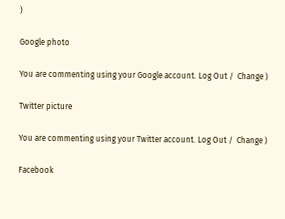)

Google photo

You are commenting using your Google account. Log Out /  Change )

Twitter picture

You are commenting using your Twitter account. Log Out /  Change )

Facebook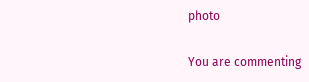photo

You are commenting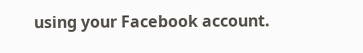using your Facebook account.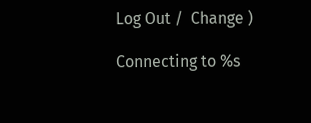Log Out /  Change )

Connecting to %s